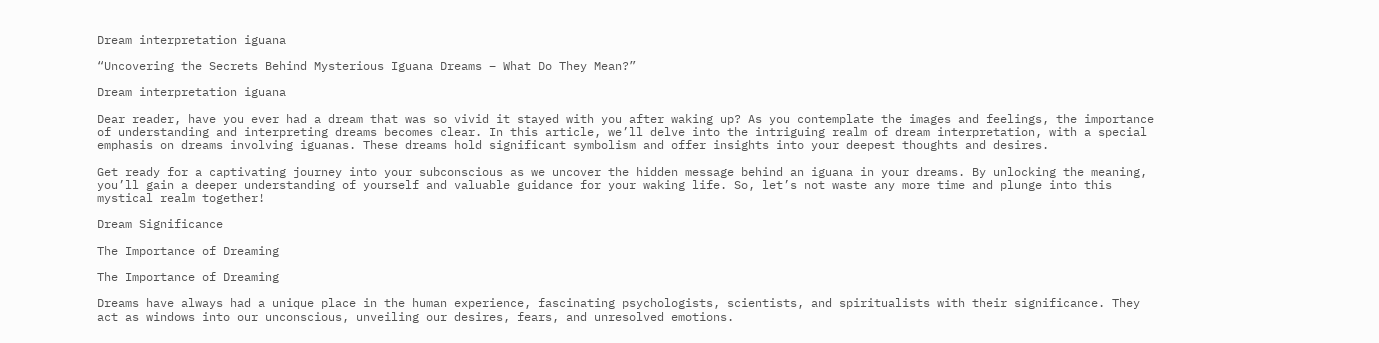Dream interpretation iguana

“Uncovering the Secrets Behind Mysterious Iguana Dreams – What Do They Mean?”

Dream interpretation iguana

Dear reader, have you ever had a dream that was so vivid it stayed with you after waking up? As you contemplate the images and feelings, the importance of understanding and interpreting dreams becomes clear. In this article, we’ll delve into the intriguing realm of dream interpretation, with a special emphasis on dreams involving iguanas. These dreams hold significant symbolism and offer insights into your deepest thoughts and desires.

Get ready for a captivating journey into your subconscious as we uncover the hidden message behind an iguana in your dreams. By unlocking the meaning, you’ll gain a deeper understanding of yourself and valuable guidance for your waking life. So, let’s not waste any more time and plunge into this mystical realm together!

Dream Significance

The Importance of Dreaming

The Importance of Dreaming

Dreams have always had a unique place in the human experience, fascinating psychologists, scientists, and spiritualists with their significance. They act as windows into our unconscious, unveiling our desires, fears, and unresolved emotions.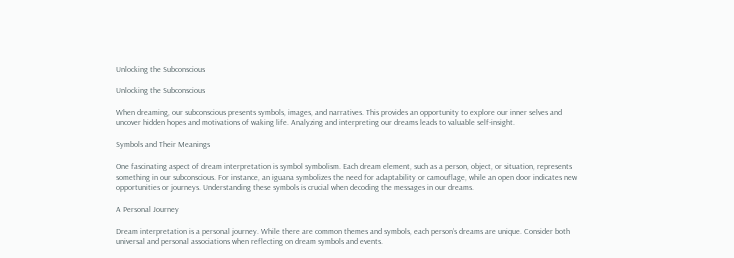Unlocking the Subconscious

Unlocking the Subconscious

When dreaming, our subconscious presents symbols, images, and narratives. This provides an opportunity to explore our inner selves and uncover hidden hopes and motivations of waking life. Analyzing and interpreting our dreams leads to valuable self-insight.

Symbols and Their Meanings

One fascinating aspect of dream interpretation is symbol symbolism. Each dream element, such as a person, object, or situation, represents something in our subconscious. For instance, an iguana symbolizes the need for adaptability or camouflage, while an open door indicates new opportunities or journeys. Understanding these symbols is crucial when decoding the messages in our dreams.

A Personal Journey

Dream interpretation is a personal journey. While there are common themes and symbols, each person’s dreams are unique. Consider both universal and personal associations when reflecting on dream symbols and events.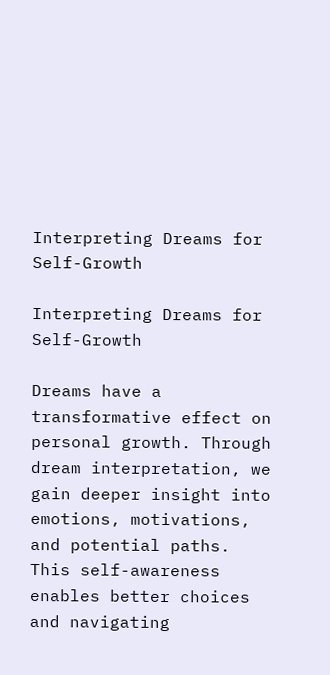Interpreting Dreams for Self-Growth

Interpreting Dreams for Self-Growth

Dreams have a transformative effect on personal growth. Through dream interpretation, we gain deeper insight into emotions, motivations, and potential paths. This self-awareness enables better choices and navigating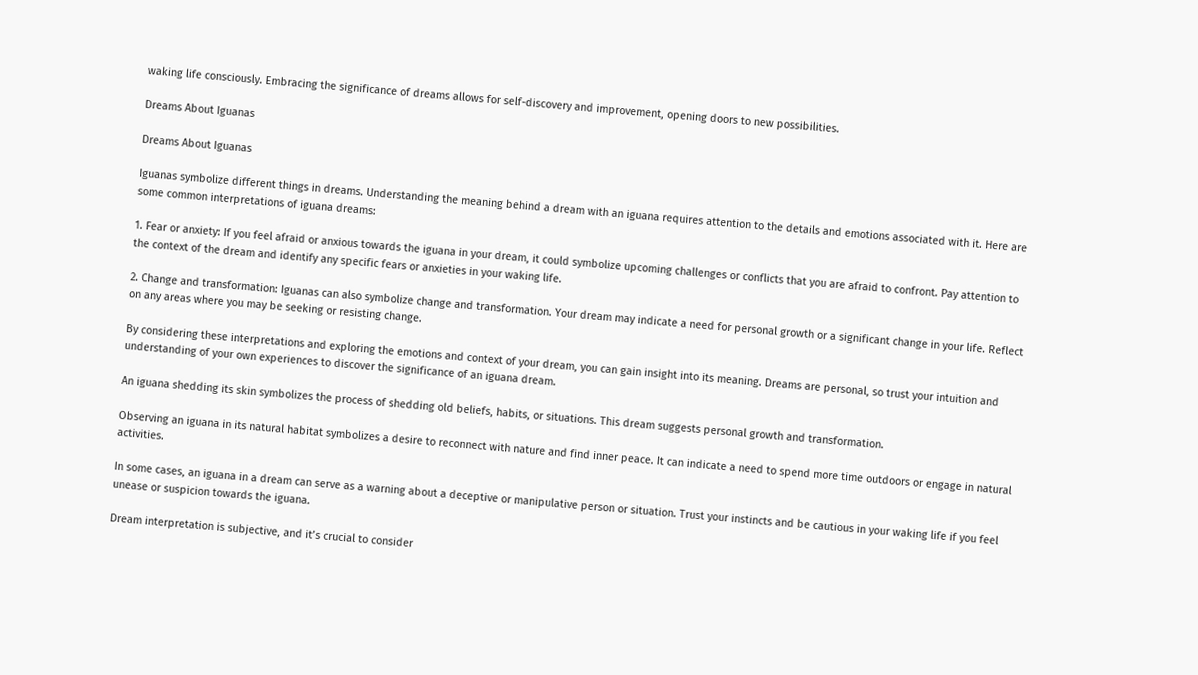waking life consciously. Embracing the significance of dreams allows for self-discovery and improvement, opening doors to new possibilities.

Dreams About Iguanas

Dreams About Iguanas

Iguanas symbolize different things in dreams. Understanding the meaning behind a dream with an iguana requires attention to the details and emotions associated with it. Here are some common interpretations of iguana dreams:

1. Fear or anxiety: If you feel afraid or anxious towards the iguana in your dream, it could symbolize upcoming challenges or conflicts that you are afraid to confront. Pay attention to the context of the dream and identify any specific fears or anxieties in your waking life.

2. Change and transformation: Iguanas can also symbolize change and transformation. Your dream may indicate a need for personal growth or a significant change in your life. Reflect on any areas where you may be seeking or resisting change.

By considering these interpretations and exploring the emotions and context of your dream, you can gain insight into its meaning. Dreams are personal, so trust your intuition and understanding of your own experiences to discover the significance of an iguana dream.

An iguana shedding its skin symbolizes the process of shedding old beliefs, habits, or situations. This dream suggests personal growth and transformation.

Observing an iguana in its natural habitat symbolizes a desire to reconnect with nature and find inner peace. It can indicate a need to spend more time outdoors or engage in natural activities.

In some cases, an iguana in a dream can serve as a warning about a deceptive or manipulative person or situation. Trust your instincts and be cautious in your waking life if you feel unease or suspicion towards the iguana.

Dream interpretation is subjective, and it’s crucial to consider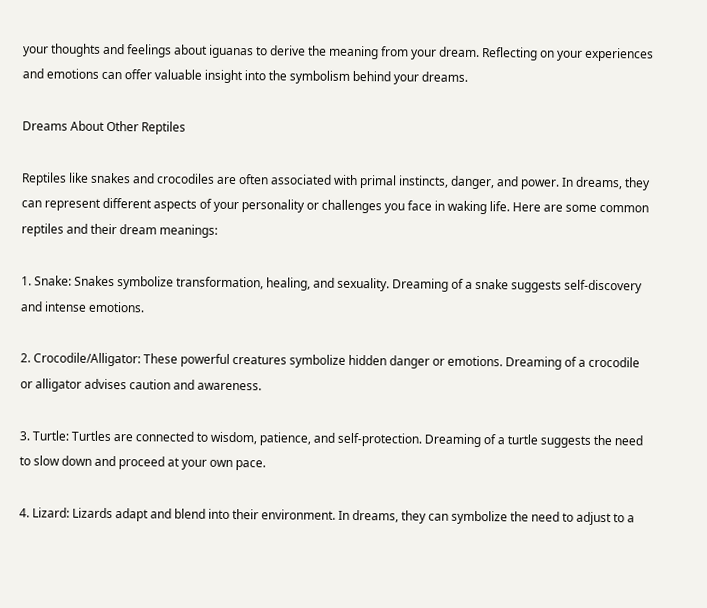your thoughts and feelings about iguanas to derive the meaning from your dream. Reflecting on your experiences and emotions can offer valuable insight into the symbolism behind your dreams.

Dreams About Other Reptiles

Reptiles like snakes and crocodiles are often associated with primal instincts, danger, and power. In dreams, they can represent different aspects of your personality or challenges you face in waking life. Here are some common reptiles and their dream meanings:

1. Snake: Snakes symbolize transformation, healing, and sexuality. Dreaming of a snake suggests self-discovery and intense emotions.

2. Crocodile/Alligator: These powerful creatures symbolize hidden danger or emotions. Dreaming of a crocodile or alligator advises caution and awareness.

3. Turtle: Turtles are connected to wisdom, patience, and self-protection. Dreaming of a turtle suggests the need to slow down and proceed at your own pace.

4. Lizard: Lizards adapt and blend into their environment. In dreams, they can symbolize the need to adjust to a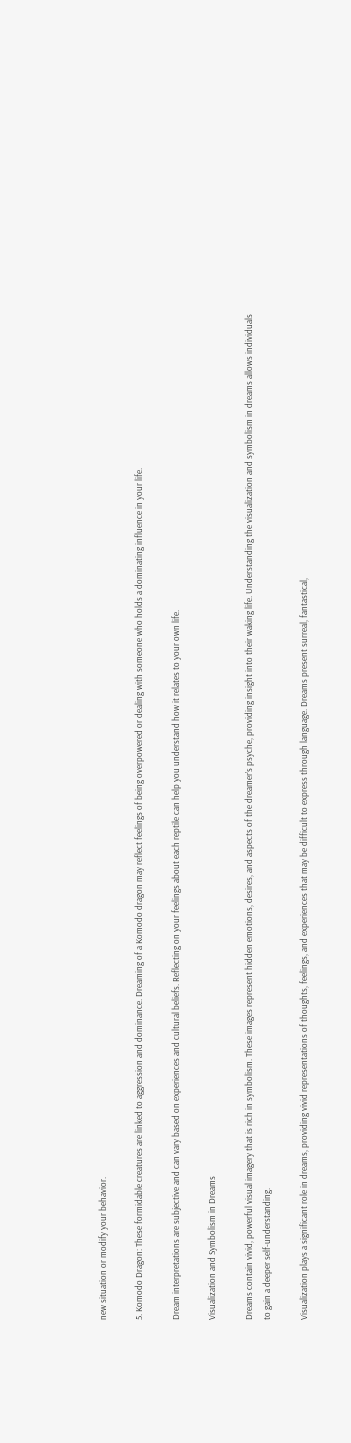new situation or modify your behavior.

5. Komodo Dragon: These formidable creatures are linked to aggression and dominance. Dreaming of a Komodo dragon may reflect feelings of being overpowered or dealing with someone who holds a dominating influence in your life.

Dream interpretations are subjective and can vary based on experiences and cultural beliefs. Reflecting on your feelings about each reptile can help you understand how it relates to your own life.

Visualization and Symbolism in Dreams

Dreams contain vivid, powerful visual imagery that is rich in symbolism. These images represent hidden emotions, desires, and aspects of the dreamer’s psyche, providing insight into their waking life. Understanding the visualization and symbolism in dreams allows individuals to gain a deeper self-understanding.

Visualization plays a significant role in dreams, providing vivid representations of thoughts, feelings, and experiences that may be difficult to express through language. Dreams present surreal, fantastical,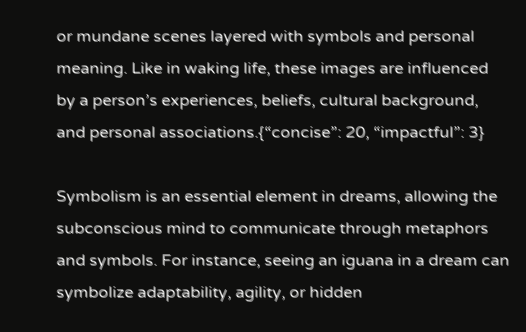or mundane scenes layered with symbols and personal meaning. Like in waking life, these images are influenced by a person’s experiences, beliefs, cultural background, and personal associations.{“concise”: 20, “impactful”: 3}

Symbolism is an essential element in dreams, allowing the subconscious mind to communicate through metaphors and symbols. For instance, seeing an iguana in a dream can symbolize adaptability, agility, or hidden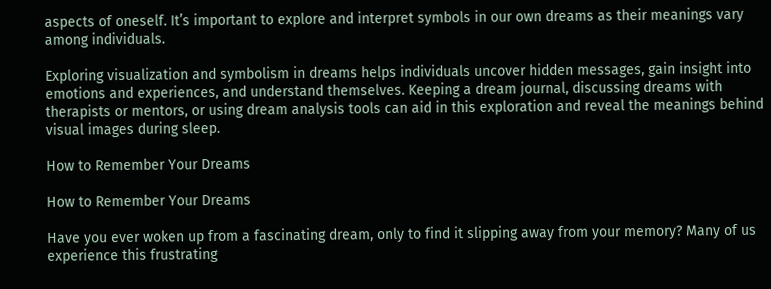aspects of oneself. It’s important to explore and interpret symbols in our own dreams as their meanings vary among individuals.

Exploring visualization and symbolism in dreams helps individuals uncover hidden messages, gain insight into emotions and experiences, and understand themselves. Keeping a dream journal, discussing dreams with therapists or mentors, or using dream analysis tools can aid in this exploration and reveal the meanings behind visual images during sleep.

How to Remember Your Dreams

How to Remember Your Dreams

Have you ever woken up from a fascinating dream, only to find it slipping away from your memory? Many of us experience this frustrating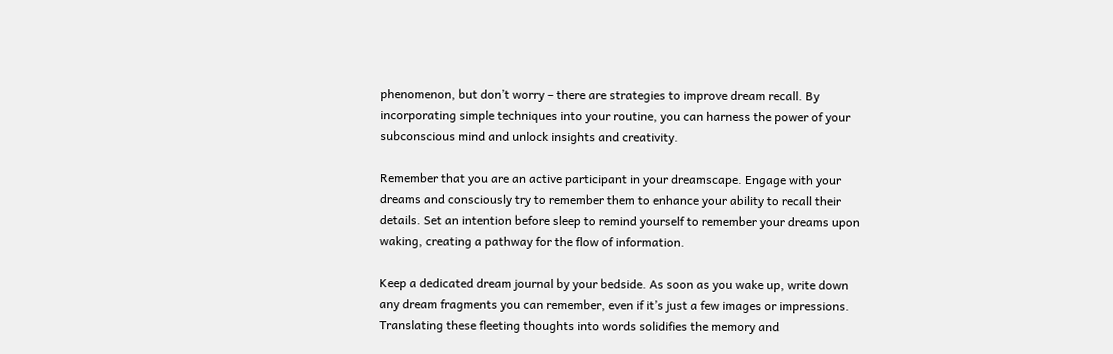phenomenon, but don’t worry – there are strategies to improve dream recall. By incorporating simple techniques into your routine, you can harness the power of your subconscious mind and unlock insights and creativity.

Remember that you are an active participant in your dreamscape. Engage with your dreams and consciously try to remember them to enhance your ability to recall their details. Set an intention before sleep to remind yourself to remember your dreams upon waking, creating a pathway for the flow of information.

Keep a dedicated dream journal by your bedside. As soon as you wake up, write down any dream fragments you can remember, even if it’s just a few images or impressions. Translating these fleeting thoughts into words solidifies the memory and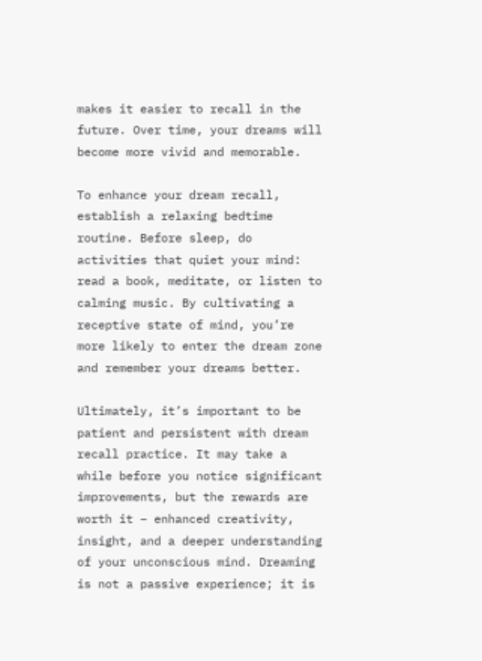makes it easier to recall in the future. Over time, your dreams will become more vivid and memorable.

To enhance your dream recall, establish a relaxing bedtime routine. Before sleep, do activities that quiet your mind: read a book, meditate, or listen to calming music. By cultivating a receptive state of mind, you’re more likely to enter the dream zone and remember your dreams better.

Ultimately, it’s important to be patient and persistent with dream recall practice. It may take a while before you notice significant improvements, but the rewards are worth it – enhanced creativity, insight, and a deeper understanding of your unconscious mind. Dreaming is not a passive experience; it is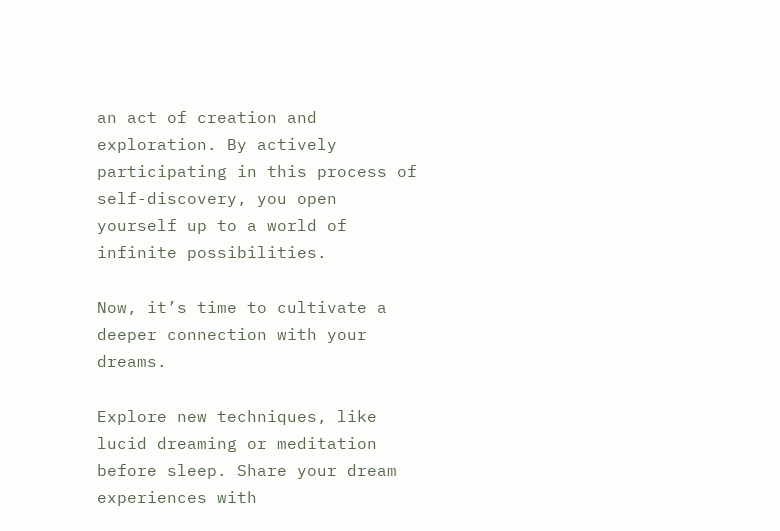an act of creation and exploration. By actively participating in this process of self-discovery, you open yourself up to a world of infinite possibilities.

Now, it’s time to cultivate a deeper connection with your dreams.

Explore new techniques, like lucid dreaming or meditation before sleep. Share your dream experiences with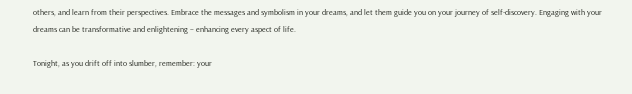others, and learn from their perspectives. Embrace the messages and symbolism in your dreams, and let them guide you on your journey of self-discovery. Engaging with your dreams can be transformative and enlightening – enhancing every aspect of life.

Tonight, as you drift off into slumber, remember: your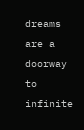dreams are a doorway to infinite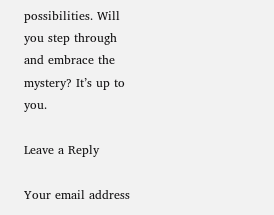possibilities. Will you step through and embrace the mystery? It’s up to you.

Leave a Reply

Your email address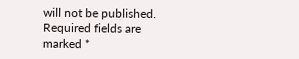will not be published. Required fields are marked *